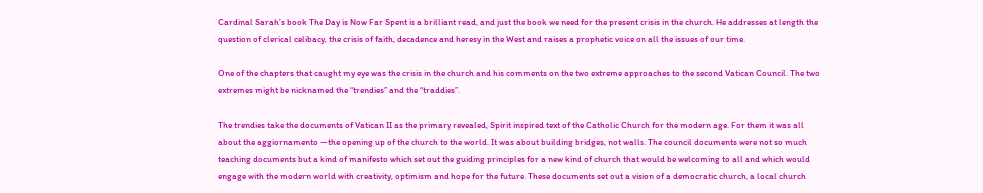Cardinal Sarah’s book The Day is Now Far Spent is a brilliant read, and just the book we need for the present crisis in the church. He addresses at length the question of clerical celibacy, the crisis of faith, decadence and heresy in the West and raises a prophetic voice on all the issues of our time.

One of the chapters that caught my eye was the crisis in the church and his comments on the two extreme approaches to the second Vatican Council. The two extremes might be nicknamed the “trendies” and the “traddies”.

The trendies take the documents of Vatican II as the primary revealed, Spirit inspired text of the Catholic Church for the modern age. For them it was all about the aggiornamento —the opening up of the church to the world. It was about building bridges, not walls. The council documents were not so much teaching documents but a kind of manifesto which set out the guiding principles for a new kind of church that would be welcoming to all and which would engage with the modern world with creativity, optimism and hope for the future. These documents set out a vision of a democratic church, a local church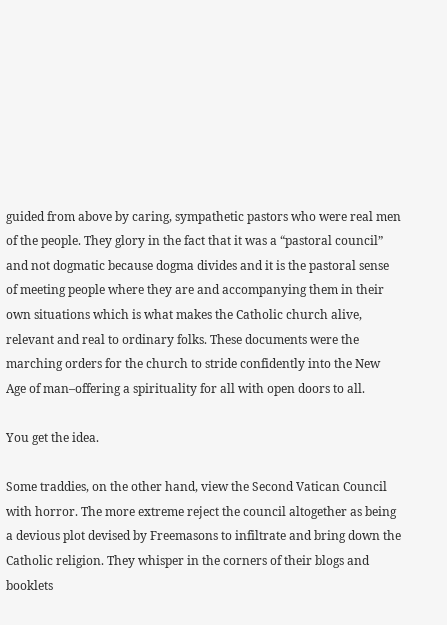guided from above by caring, sympathetic pastors who were real men of the people. They glory in the fact that it was a “pastoral council” and not dogmatic because dogma divides and it is the pastoral sense of meeting people where they are and accompanying them in their own situations which is what makes the Catholic church alive, relevant and real to ordinary folks. These documents were the marching orders for the church to stride confidently into the New Age of man–offering a spirituality for all with open doors to all.

You get the idea.

Some traddies, on the other hand, view the Second Vatican Council with horror. The more extreme reject the council altogether as being a devious plot devised by Freemasons to infiltrate and bring down the Catholic religion. They whisper in the corners of their blogs and booklets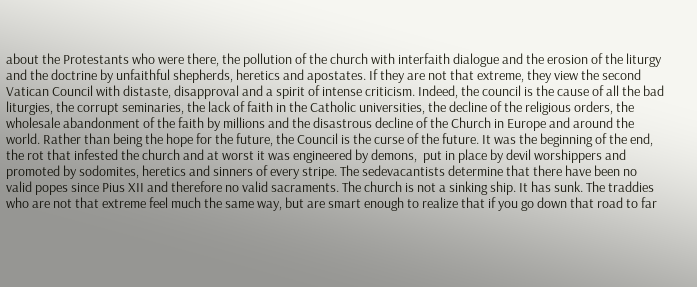about the Protestants who were there, the pollution of the church with interfaith dialogue and the erosion of the liturgy and the doctrine by unfaithful shepherds, heretics and apostates. If they are not that extreme, they view the second Vatican Council with distaste, disapproval and a spirit of intense criticism. Indeed, the council is the cause of all the bad liturgies, the corrupt seminaries, the lack of faith in the Catholic universities, the decline of the religious orders, the wholesale abandonment of the faith by millions and the disastrous decline of the Church in Europe and around the world. Rather than being the hope for the future, the Council is the curse of the future. It was the beginning of the end, the rot that infested the church and at worst it was engineered by demons,  put in place by devil worshippers and promoted by sodomites, heretics and sinners of every stripe. The sedevacantists determine that there have been no valid popes since Pius XII and therefore no valid sacraments. The church is not a sinking ship. It has sunk. The traddies who are not that extreme feel much the same way, but are smart enough to realize that if you go down that road to far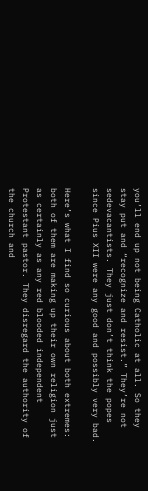you’ll end up not being Catholic at all. So they stay put and “recognize and resist.” They’re not sedevacantists. They just don’t think the popes since Pius XII were any good and possibly very bad.

Here’s what I find so curious about both extremes: both of them are making up their own religion just as certainly as any red blooded independent Protestant pastor. They disregard the authority of the church and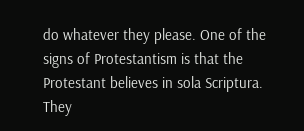do whatever they please. One of the signs of Protestantism is that the Protestant believes in sola Scriptura. They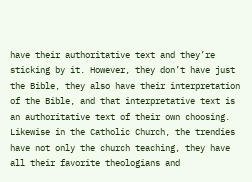have their authoritative text and they’re sticking by it. However, they don’t have just the Bible, they also have their interpretation of the Bible, and that interpretative text is an authoritative text of their own choosing. Likewise in the Catholic Church, the trendies have not only the church teaching, they have all their favorite theologians and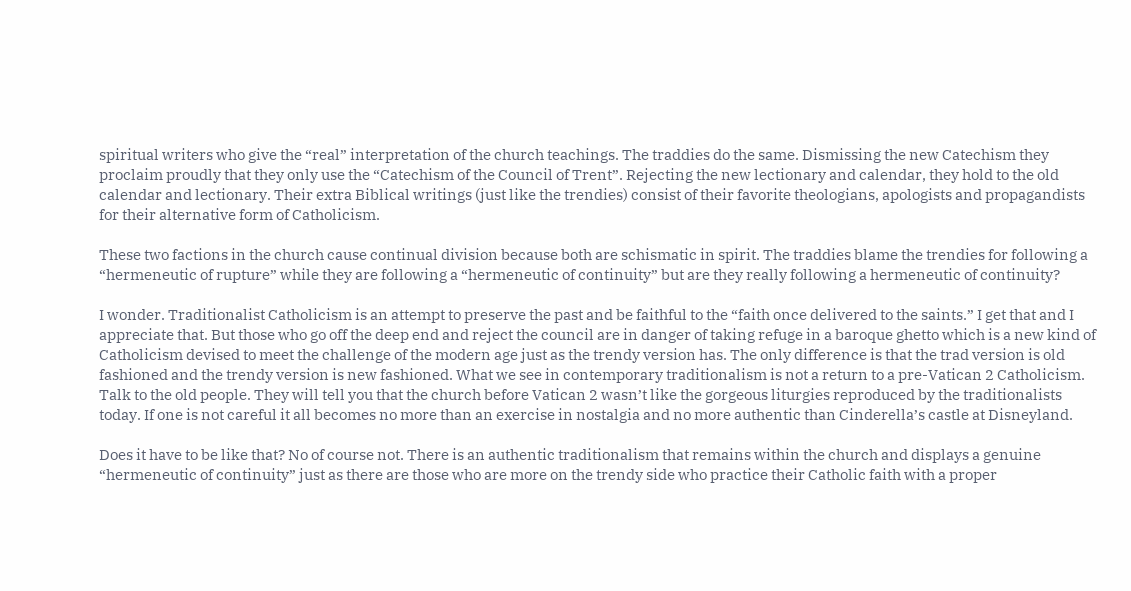spiritual writers who give the “real” interpretation of the church teachings. The traddies do the same. Dismissing the new Catechism they proclaim proudly that they only use the “Catechism of the Council of Trent”. Rejecting the new lectionary and calendar, they hold to the old calendar and lectionary. Their extra Biblical writings (just like the trendies) consist of their favorite theologians, apologists and propagandists for their alternative form of Catholicism.

These two factions in the church cause continual division because both are schismatic in spirit. The traddies blame the trendies for following a “hermeneutic of rupture” while they are following a “hermeneutic of continuity” but are they really following a hermeneutic of continuity?

I wonder. Traditionalist Catholicism is an attempt to preserve the past and be faithful to the “faith once delivered to the saints.” I get that and I appreciate that. But those who go off the deep end and reject the council are in danger of taking refuge in a baroque ghetto which is a new kind of Catholicism devised to meet the challenge of the modern age just as the trendy version has. The only difference is that the trad version is old fashioned and the trendy version is new fashioned. What we see in contemporary traditionalism is not a return to a pre-Vatican 2 Catholicism.  Talk to the old people. They will tell you that the church before Vatican 2 wasn’t like the gorgeous liturgies reproduced by the traditionalists today. If one is not careful it all becomes no more than an exercise in nostalgia and no more authentic than Cinderella’s castle at Disneyland.

Does it have to be like that? No of course not. There is an authentic traditionalism that remains within the church and displays a genuine “hermeneutic of continuity” just as there are those who are more on the trendy side who practice their Catholic faith with a proper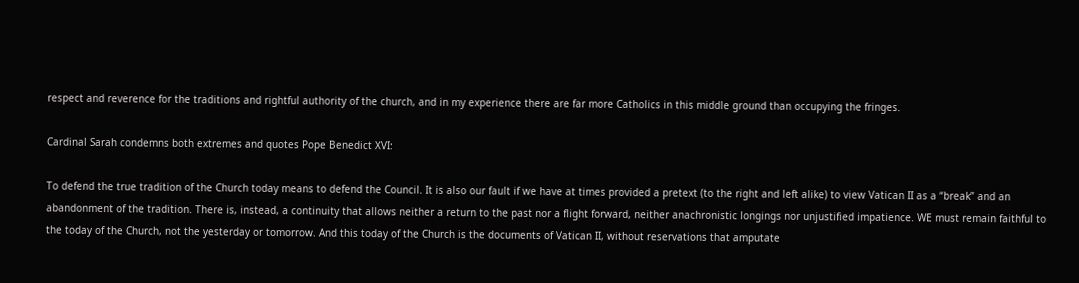respect and reverence for the traditions and rightful authority of the church, and in my experience there are far more Catholics in this middle ground than occupying the fringes.

Cardinal Sarah condemns both extremes and quotes Pope Benedict XVI:

To defend the true tradition of the Church today means to defend the Council. It is also our fault if we have at times provided a pretext (to the right and left alike) to view Vatican II as a “break” and an abandonment of the tradition. There is, instead, a continuity that allows neither a return to the past nor a flight forward, neither anachronistic longings nor unjustified impatience. WE must remain faithful to the today of the Church, not the yesterday or tomorrow. And this today of the Church is the documents of Vatican II, without reservations that amputate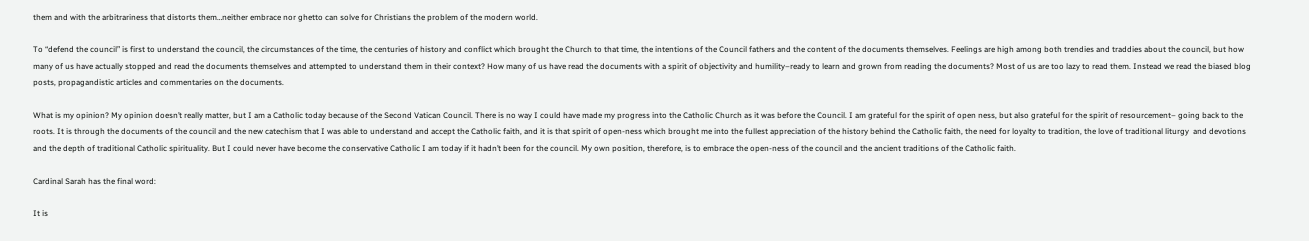them and with the arbitrariness that distorts them…neither embrace nor ghetto can solve for Christians the problem of the modern world.

To “defend the council” is first to understand the council, the circumstances of the time, the centuries of history and conflict which brought the Church to that time, the intentions of the Council fathers and the content of the documents themselves. Feelings are high among both trendies and traddies about the council, but how many of us have actually stopped and read the documents themselves and attempted to understand them in their context? How many of us have read the documents with a spirit of objectivity and humility–ready to learn and grown from reading the documents? Most of us are too lazy to read them. Instead we read the biased blog posts, propagandistic articles and commentaries on the documents.

What is my opinion? My opinion doesn’t really matter, but I am a Catholic today because of the Second Vatican Council. There is no way I could have made my progress into the Catholic Church as it was before the Council. I am grateful for the spirit of open ness, but also grateful for the spirit of resourcement– going back to the roots. It is through the documents of the council and the new catechism that I was able to understand and accept the Catholic faith, and it is that spirit of open-ness which brought me into the fullest appreciation of the history behind the Catholic faith, the need for loyalty to tradition, the love of traditional liturgy  and devotions and the depth of traditional Catholic spirituality. But I could never have become the conservative Catholic I am today if it hadn’t been for the council. My own position, therefore, is to embrace the open-ness of the council and the ancient traditions of the Catholic faith.

Cardinal Sarah has the final word:

It is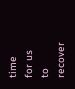time for us to recover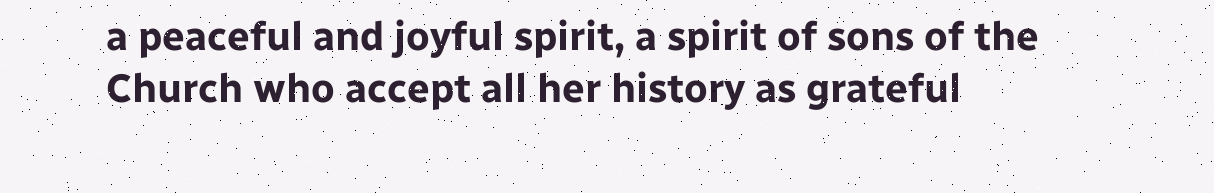a peaceful and joyful spirit, a spirit of sons of the Church who accept all her history as grateful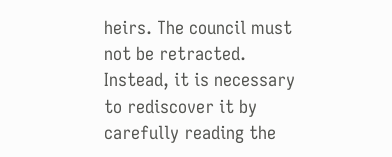heirs. The council must not be retracted. Instead, it is necessary to rediscover it by carefully reading the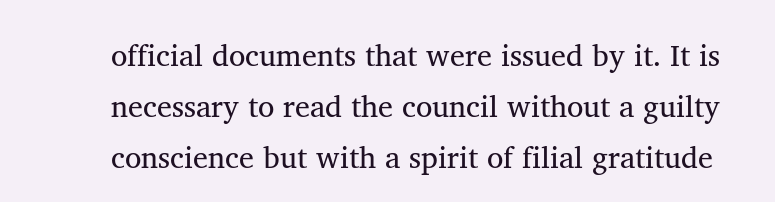official documents that were issued by it. It is necessary to read the council without a guilty conscience but with a spirit of filial gratitude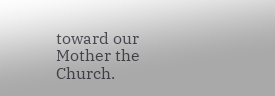toward our Mother the Church.